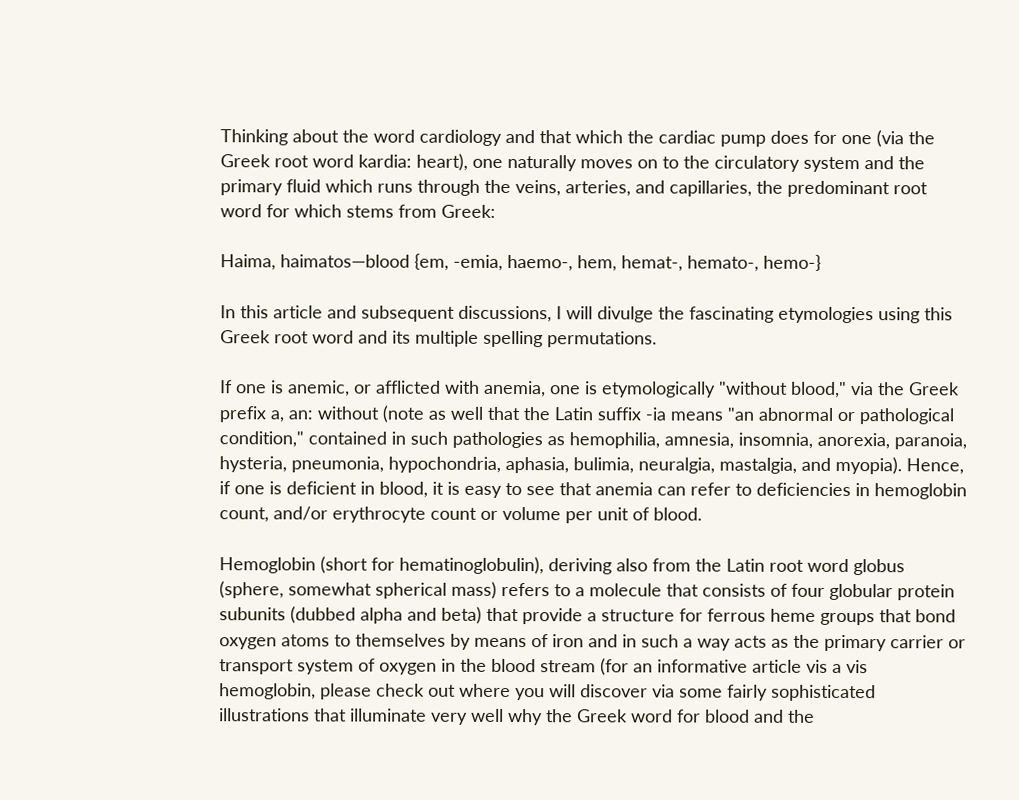Thinking about the word cardiology and that which the cardiac pump does for one (via the Greek root word kardia: heart), one naturally moves on to the circulatory system and the primary fluid which runs through the veins, arteries, and capillaries, the predominant root word for which stems from Greek:

Haima, haimatos—blood {em, -emia, haemo-, hem, hemat-, hemato-, hemo-}

In this article and subsequent discussions, I will divulge the fascinating etymologies using this Greek root word and its multiple spelling permutations.

If one is anemic, or afflicted with anemia, one is etymologically "without blood," via the Greek prefix a, an: without (note as well that the Latin suffix -ia means "an abnormal or pathological condition," contained in such pathologies as hemophilia, amnesia, insomnia, anorexia, paranoia, hysteria, pneumonia, hypochondria, aphasia, bulimia, neuralgia, mastalgia, and myopia). Hence, if one is deficient in blood, it is easy to see that anemia can refer to deficiencies in hemoglobin count, and/or erythrocyte count or volume per unit of blood.

Hemoglobin (short for hematinoglobulin), deriving also from the Latin root word globus (sphere, somewhat spherical mass) refers to a molecule that consists of four globular protein subunits (dubbed alpha and beta) that provide a structure for ferrous heme groups that bond oxygen atoms to themselves by means of iron and in such a way acts as the primary carrier or transport system of oxygen in the blood stream (for an informative article vis a vis hemoglobin, please check out where you will discover via some fairly sophisticated illustrations that illuminate very well why the Greek word for blood and the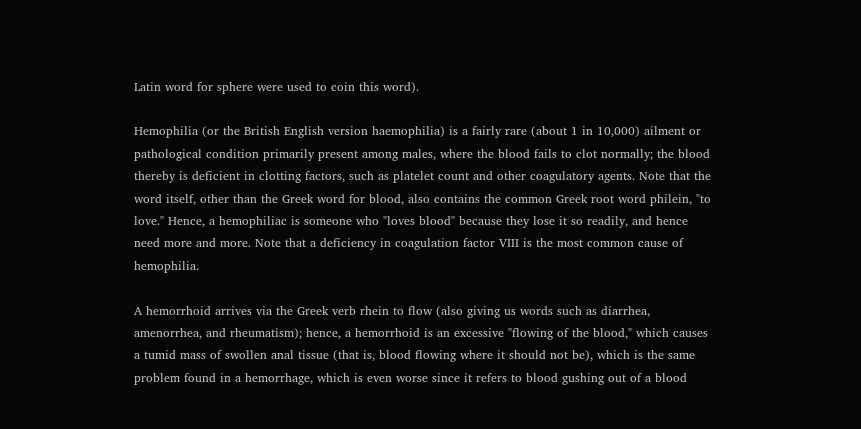Latin word for sphere were used to coin this word).

Hemophilia (or the British English version haemophilia) is a fairly rare (about 1 in 10,000) ailment or pathological condition primarily present among males, where the blood fails to clot normally; the blood thereby is deficient in clotting factors, such as platelet count and other coagulatory agents. Note that the word itself, other than the Greek word for blood, also contains the common Greek root word philein, "to love." Hence, a hemophiliac is someone who "loves blood" because they lose it so readily, and hence need more and more. Note that a deficiency in coagulation factor VIII is the most common cause of hemophilia.

A hemorrhoid arrives via the Greek verb rhein to flow (also giving us words such as diarrhea, amenorrhea, and rheumatism); hence, a hemorrhoid is an excessive "flowing of the blood," which causes a tumid mass of swollen anal tissue (that is, blood flowing where it should not be), which is the same problem found in a hemorrhage, which is even worse since it refers to blood gushing out of a blood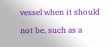vessel when it should not be, such as a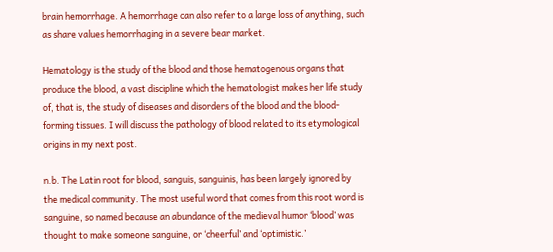brain hemorrhage. A hemorrhage can also refer to a large loss of anything, such as share values hemorrhaging in a severe bear market.

Hematology is the study of the blood and those hematogenous organs that produce the blood, a vast discipline which the hematologist makes her life study of, that is, the study of diseases and disorders of the blood and the blood-forming tissues. I will discuss the pathology of blood related to its etymological origins in my next post.

n.b. The Latin root for blood, sanguis, sanguinis, has been largely ignored by the medical community. The most useful word that comes from this root word is sanguine, so named because an abundance of the medieval humor ‘blood’ was thought to make someone sanguine, or ‘cheerful’ and ‘optimistic.’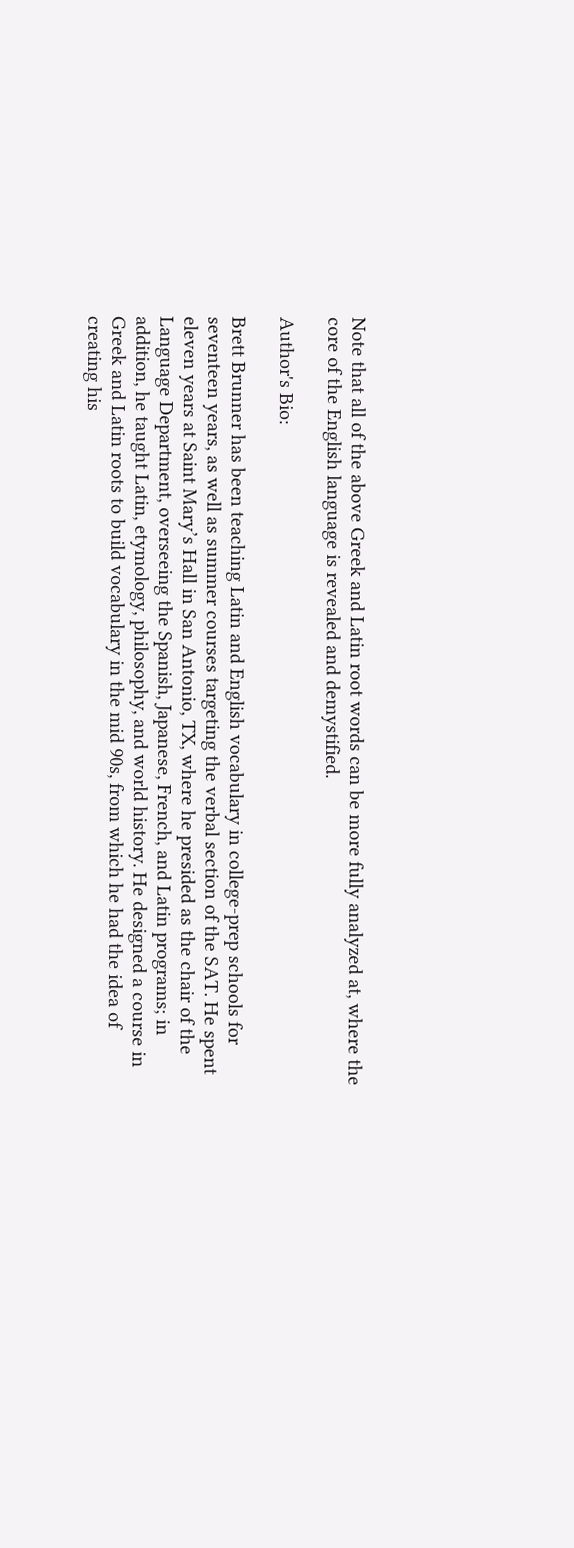Note that all of the above Greek and Latin root words can be more fully analyzed at, where the core of the English language is revealed and demystified.

Author's Bio:

Brett Brunner has been teaching Latin and English vocabulary in college-prep schools for seventeen years, as well as summer courses targeting the verbal section of the SAT. He spent eleven years at Saint Mary’s Hall in San Antonio, TX, where he presided as the chair of the Language Department, overseeing the Spanish, Japanese, French, and Latin programs; in addition, he taught Latin, etymology, philosophy, and world history. He designed a course in Greek and Latin roots to build vocabulary in the mid 90s, from which he had the idea of creating his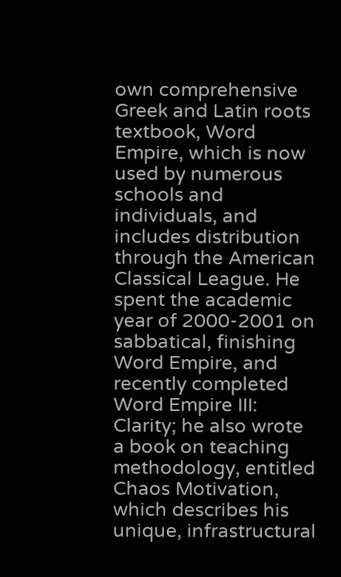own comprehensive Greek and Latin roots textbook, Word Empire, which is now used by numerous schools and individuals, and includes distribution through the American Classical League. He spent the academic year of 2000-2001 on sabbatical, finishing Word Empire, and recently completed Word Empire III: Clarity; he also wrote a book on teaching methodology, entitled Chaos Motivation, which describes his unique, infrastructural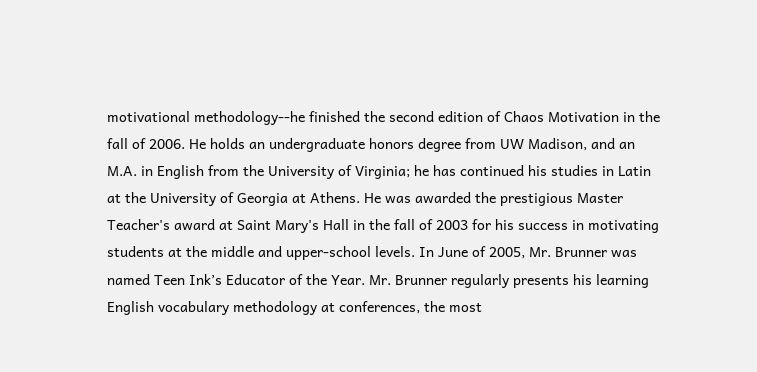motivational methodology--he finished the second edition of Chaos Motivation in the fall of 2006. He holds an undergraduate honors degree from UW Madison, and an M.A. in English from the University of Virginia; he has continued his studies in Latin at the University of Georgia at Athens. He was awarded the prestigious Master Teacher's award at Saint Mary's Hall in the fall of 2003 for his success in motivating students at the middle and upper-school levels. In June of 2005, Mr. Brunner was named Teen Ink’s Educator of the Year. Mr. Brunner regularly presents his learning English vocabulary methodology at conferences, the most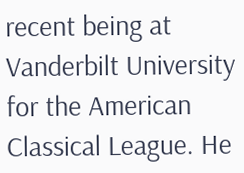recent being at Vanderbilt University for the American Classical League. He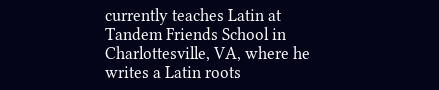currently teaches Latin at Tandem Friends School in Charlottesville, VA, where he writes a Latin roots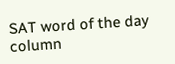SAT word of the day column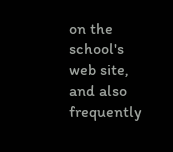on the school's web site, and also frequently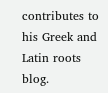contributes to his Greek and Latin roots blog.